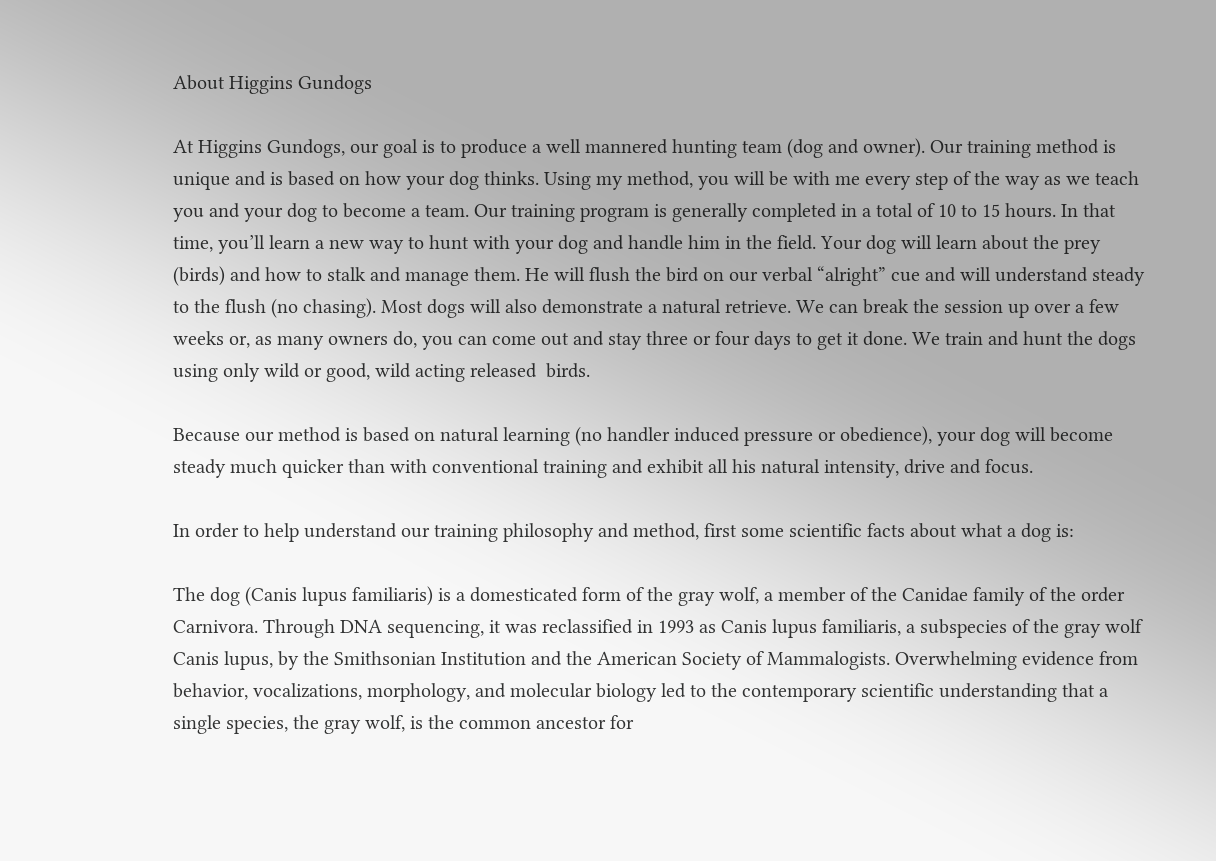About Higgins Gundogs

At Higgins Gundogs, our goal is to produce a well mannered hunting team (dog and owner). Our training method is unique and is based on how your dog thinks. Using my method, you will be with me every step of the way as we teach you and your dog to become a team. Our training program is generally completed in a total of 10 to 15 hours. In that time, you’ll learn a new way to hunt with your dog and handle him in the field. Your dog will learn about the prey (birds) and how to stalk and manage them. He will flush the bird on our verbal “alright” cue and will understand steady to the flush (no chasing). Most dogs will also demonstrate a natural retrieve. We can break the session up over a few weeks or, as many owners do, you can come out and stay three or four days to get it done. We train and hunt the dogs using only wild or good, wild acting released  birds.

Because our method is based on natural learning (no handler induced pressure or obedience), your dog will become steady much quicker than with conventional training and exhibit all his natural intensity, drive and focus.

In order to help understand our training philosophy and method, first some scientific facts about what a dog is:

The dog (Canis lupus familiaris) is a domesticated form of the gray wolf, a member of the Canidae family of the order Carnivora. Through DNA sequencing, it was reclassified in 1993 as Canis lupus familiaris, a subspecies of the gray wolf Canis lupus, by the Smithsonian Institution and the American Society of Mammalogists. Overwhelming evidence from behavior, vocalizations, morphology, and molecular biology led to the contemporary scientific understanding that a single species, the gray wolf, is the common ancestor for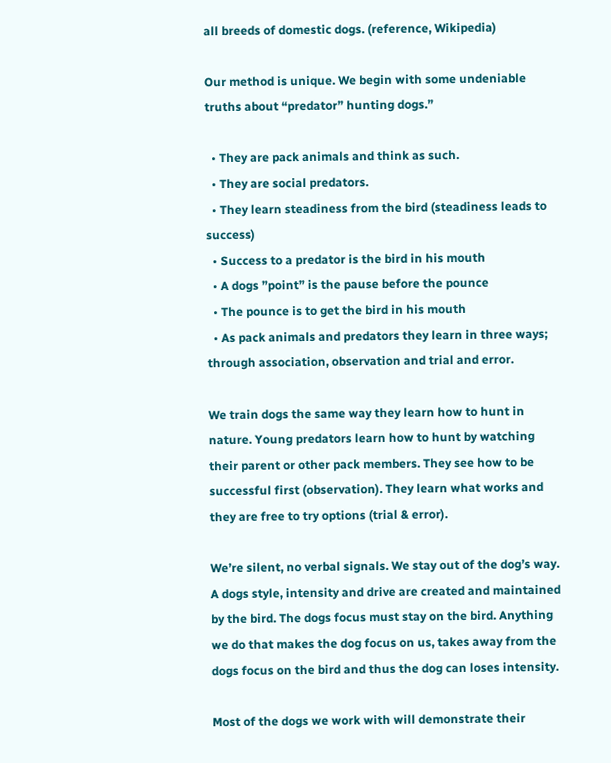all breeds of domestic dogs. (reference, Wikipedia)

Our method is unique. We begin with some undeniable truths about “predator” hunting dogs.”

  • They are pack animals and think as such.
  • They are social predators.
  • They learn steadiness from the bird (steadiness leads to success)
  • Success to a predator is the bird in his mouth
  • A dogs ”point” is the pause before the pounce
  • The pounce is to get the bird in his mouth
  • As pack animals and predators they learn in three ways; through association, observation and trial and error.

We train dogs the same way they learn how to hunt in nature. Young predators learn how to hunt by watching their parent or other pack members. They see how to be successful first (observation). They learn what works and they are free to try options (trial & error).

We’re silent, no verbal signals. We stay out of the dog’s way. A dogs style, intensity and drive are created and maintained by the bird. The dogs focus must stay on the bird. Anything we do that makes the dog focus on us, takes away from the dogs focus on the bird and thus the dog can loses intensity.

Most of the dogs we work with will demonstrate their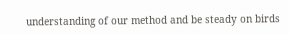understanding of our method and be steady on birds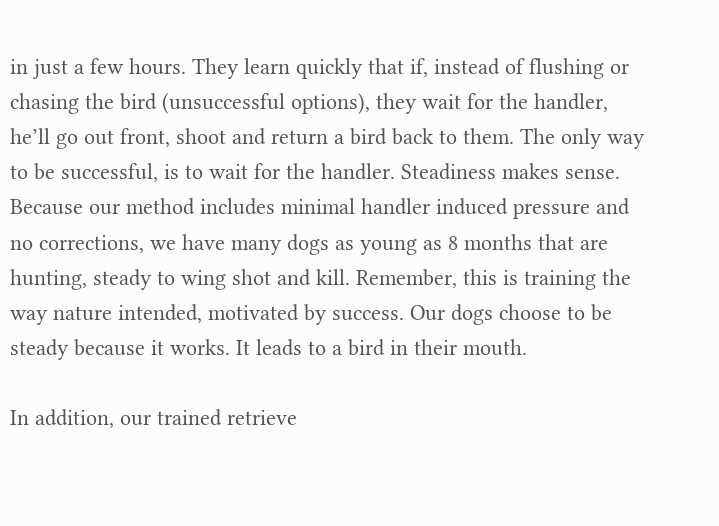in just a few hours. They learn quickly that if, instead of flushing or chasing the bird (unsuccessful options), they wait for the handler, he’ll go out front, shoot and return a bird back to them. The only way to be successful, is to wait for the handler. Steadiness makes sense. Because our method includes minimal handler induced pressure and no corrections, we have many dogs as young as 8 months that are hunting, steady to wing shot and kill. Remember, this is training the way nature intended, motivated by success. Our dogs choose to be steady because it works. It leads to a bird in their mouth.

In addition, our trained retrieve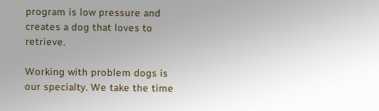program is low pressure and creates a dog that loves to retrieve.

Working with problem dogs is our specialty. We take the time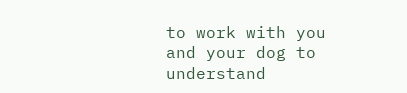to work with you and your dog to understand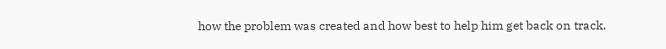how the problem was created and how best to help him get back on track.